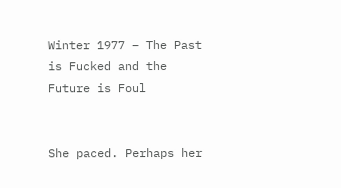Winter 1977 – The Past is Fucked and the Future is Foul


She paced. Perhaps her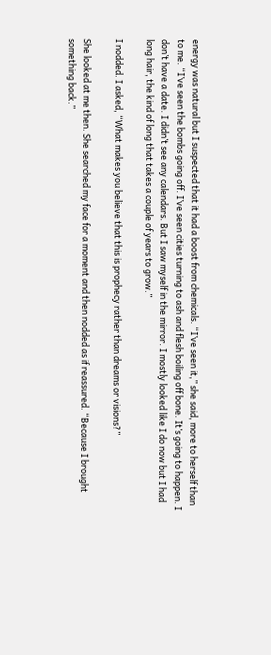energy was natural but I suspected that it had a boost from chemicals. “I’ve seen it,” she said, more to herself than to me. “I’ve seen the bombs going off. I’ve seen cities turning to ash and flesh boiling off bone. It’s going to happen. I don’t have a date. I didn’t see any calendars. But I saw myself in the mirror. I mostly looked like I do now but I had long hair, the kind of long that takes a couple of years to grow.”

I nodded. I asked, “What makes you believe that this is prophecy rather than dreams or visions?”

She looked at me then. She searched my face for a moment and then nodded as if reassured. “Because I brought something back.”